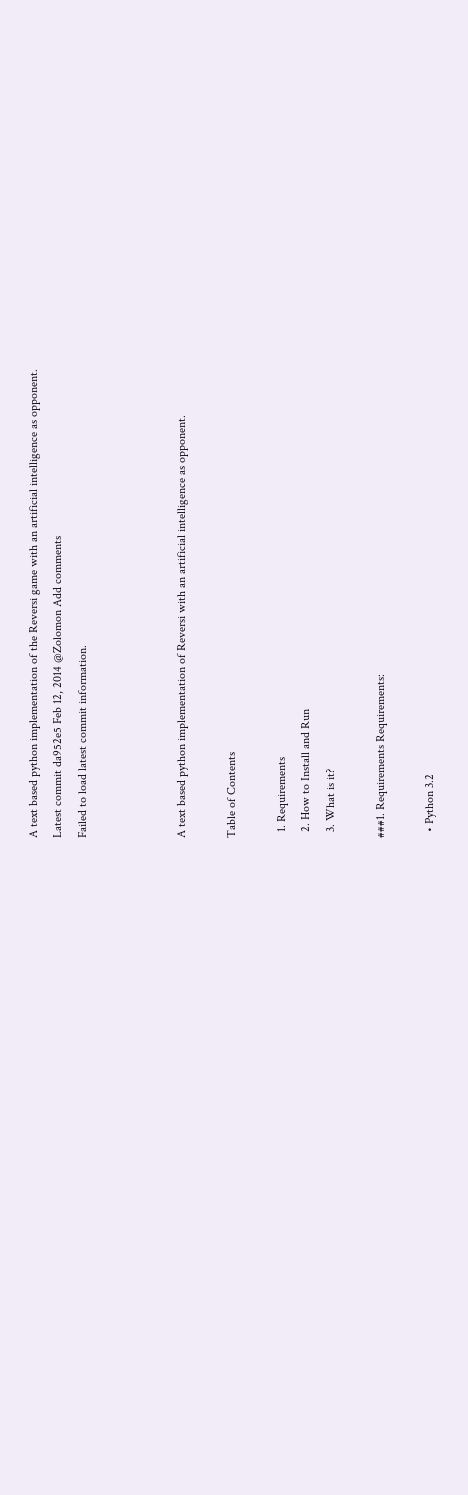A text based python implementation of the Reversi game with an artificial intelligence as opponent.
Latest commit da952e5 Feb 12, 2014 @Zolomon Add comments
Failed to load latest commit information.



A text based python implementation of Reversi with an artificial intelligence as opponent.

Table of Contents

  1. Requirements
  2. How to Install and Run
  3. What is it?

###1. Requirements Requirements:

  • Python 3.2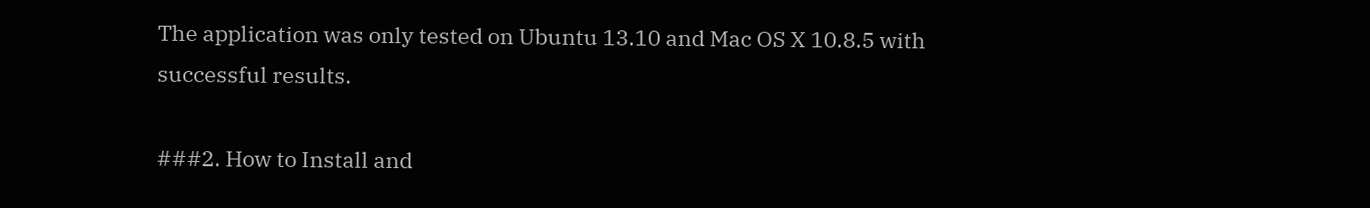The application was only tested on Ubuntu 13.10 and Mac OS X 10.8.5 with successful results.

###2. How to Install and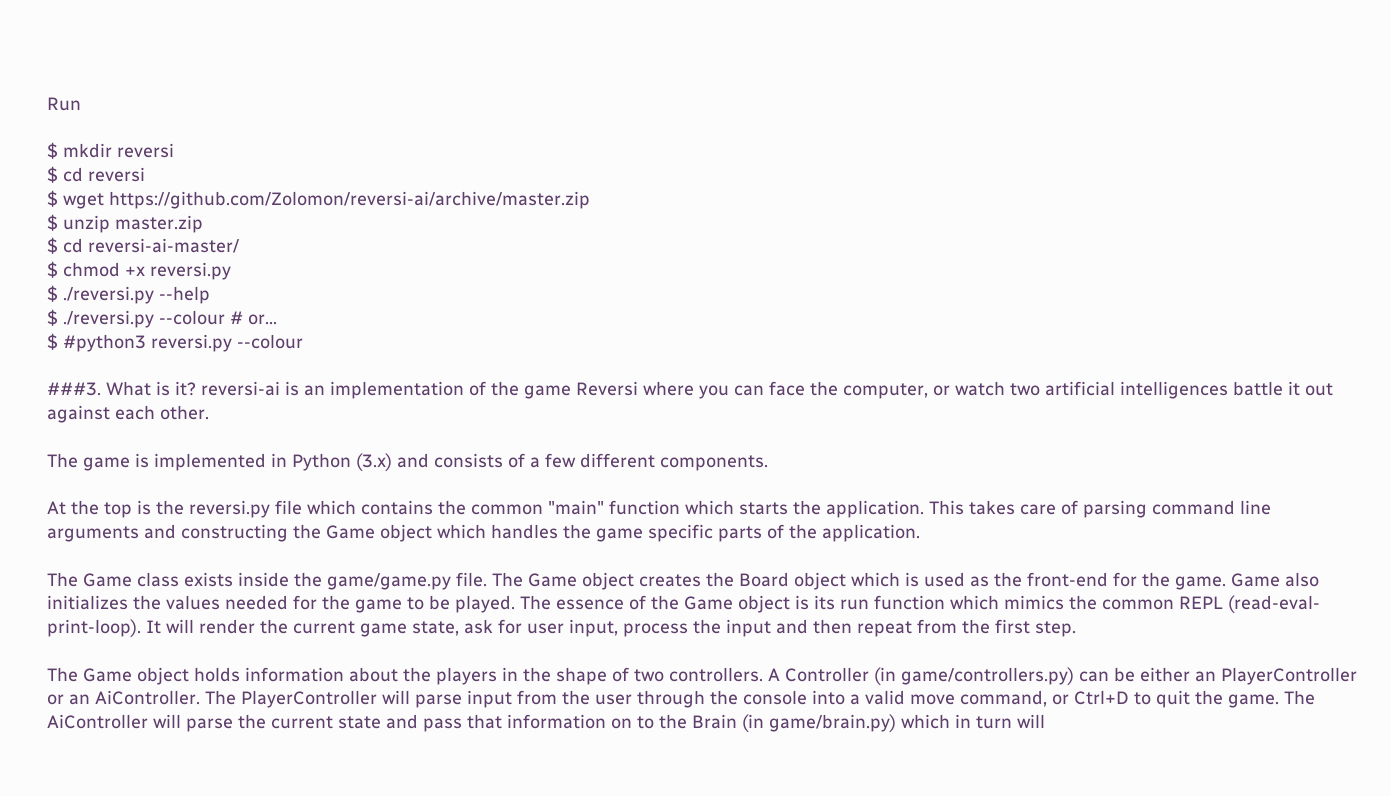Run

$ mkdir reversi
$ cd reversi
$ wget https://github.com/Zolomon/reversi-ai/archive/master.zip
$ unzip master.zip
$ cd reversi-ai-master/
$ chmod +x reversi.py
$ ./reversi.py --help
$ ./reversi.py --colour # or...
$ #python3 reversi.py --colour

###3. What is it? reversi-ai is an implementation of the game Reversi where you can face the computer, or watch two artificial intelligences battle it out against each other.

The game is implemented in Python (3.x) and consists of a few different components.

At the top is the reversi.py file which contains the common "main" function which starts the application. This takes care of parsing command line arguments and constructing the Game object which handles the game specific parts of the application.

The Game class exists inside the game/game.py file. The Game object creates the Board object which is used as the front-end for the game. Game also initializes the values needed for the game to be played. The essence of the Game object is its run function which mimics the common REPL (read-eval-print-loop). It will render the current game state, ask for user input, process the input and then repeat from the first step.

The Game object holds information about the players in the shape of two controllers. A Controller (in game/controllers.py) can be either an PlayerController or an AiController. The PlayerController will parse input from the user through the console into a valid move command, or Ctrl+D to quit the game. The AiController will parse the current state and pass that information on to the Brain (in game/brain.py) which in turn will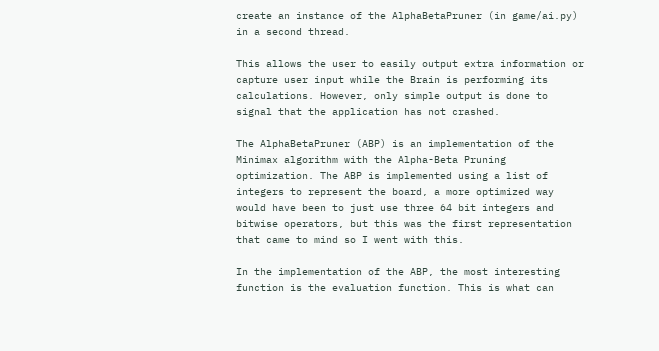create an instance of the AlphaBetaPruner (in game/ai.py) in a second thread.

This allows the user to easily output extra information or capture user input while the Brain is performing its calculations. However, only simple output is done to signal that the application has not crashed.

The AlphaBetaPruner (ABP) is an implementation of the Minimax algorithm with the Alpha-Beta Pruning optimization. The ABP is implemented using a list of integers to represent the board, a more optimized way would have been to just use three 64 bit integers and bitwise operators, but this was the first representation that came to mind so I went with this.

In the implementation of the ABP, the most interesting function is the evaluation function. This is what can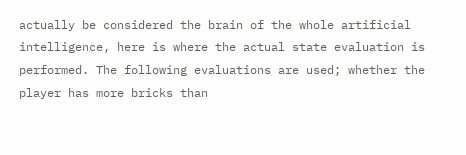actually be considered the brain of the whole artificial intelligence, here is where the actual state evaluation is performed. The following evaluations are used; whether the player has more bricks than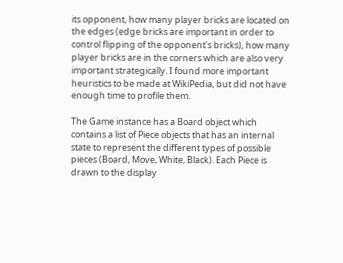its opponent, how many player bricks are located on the edges (edge bricks are important in order to control flipping of the opponent's bricks), how many player bricks are in the corners which are also very important strategically. I found more important heuristics to be made at WikiPedia, but did not have enough time to profile them.

The Game instance has a Board object which contains a list of Piece objects that has an internal state to represent the different types of possible pieces (Board, Move, White, Black). Each Piece is drawn to the display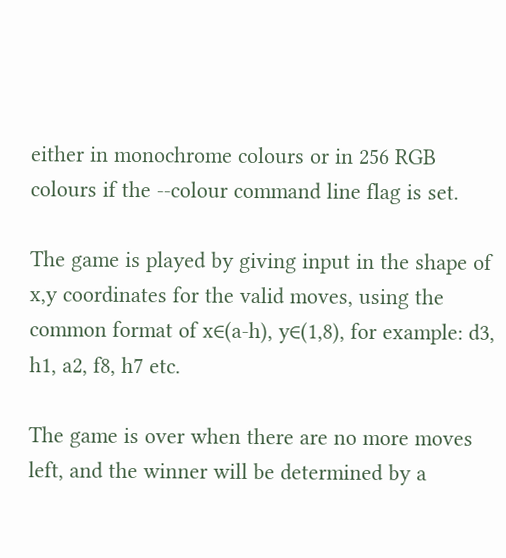either in monochrome colours or in 256 RGB colours if the --colour command line flag is set.

The game is played by giving input in the shape of x,y coordinates for the valid moves, using the common format of x∈(a-h), y∈(1,8), for example: d3, h1, a2, f8, h7 etc.

The game is over when there are no more moves left, and the winner will be determined by a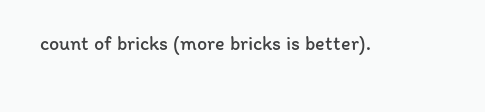count of bricks (more bricks is better).